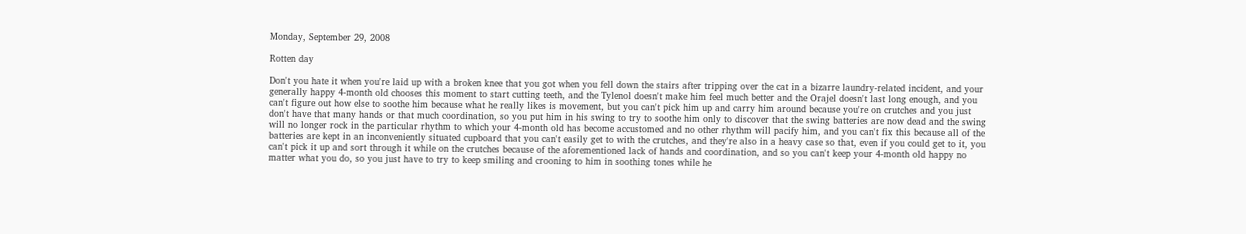Monday, September 29, 2008

Rotten day

Don't you hate it when you're laid up with a broken knee that you got when you fell down the stairs after tripping over the cat in a bizarre laundry-related incident, and your generally happy 4-month old chooses this moment to start cutting teeth, and the Tylenol doesn't make him feel much better and the Orajel doesn't last long enough, and you can't figure out how else to soothe him because what he really likes is movement, but you can't pick him up and carry him around because you're on crutches and you just don't have that many hands or that much coordination, so you put him in his swing to try to soothe him only to discover that the swing batteries are now dead and the swing will no longer rock in the particular rhythm to which your 4-month old has become accustomed and no other rhythm will pacify him, and you can't fix this because all of the batteries are kept in an inconveniently situated cupboard that you can't easily get to with the crutches, and they're also in a heavy case so that, even if you could get to it, you can't pick it up and sort through it while on the crutches because of the aforementioned lack of hands and coordination, and so you can't keep your 4-month old happy no matter what you do, so you just have to try to keep smiling and crooning to him in soothing tones while he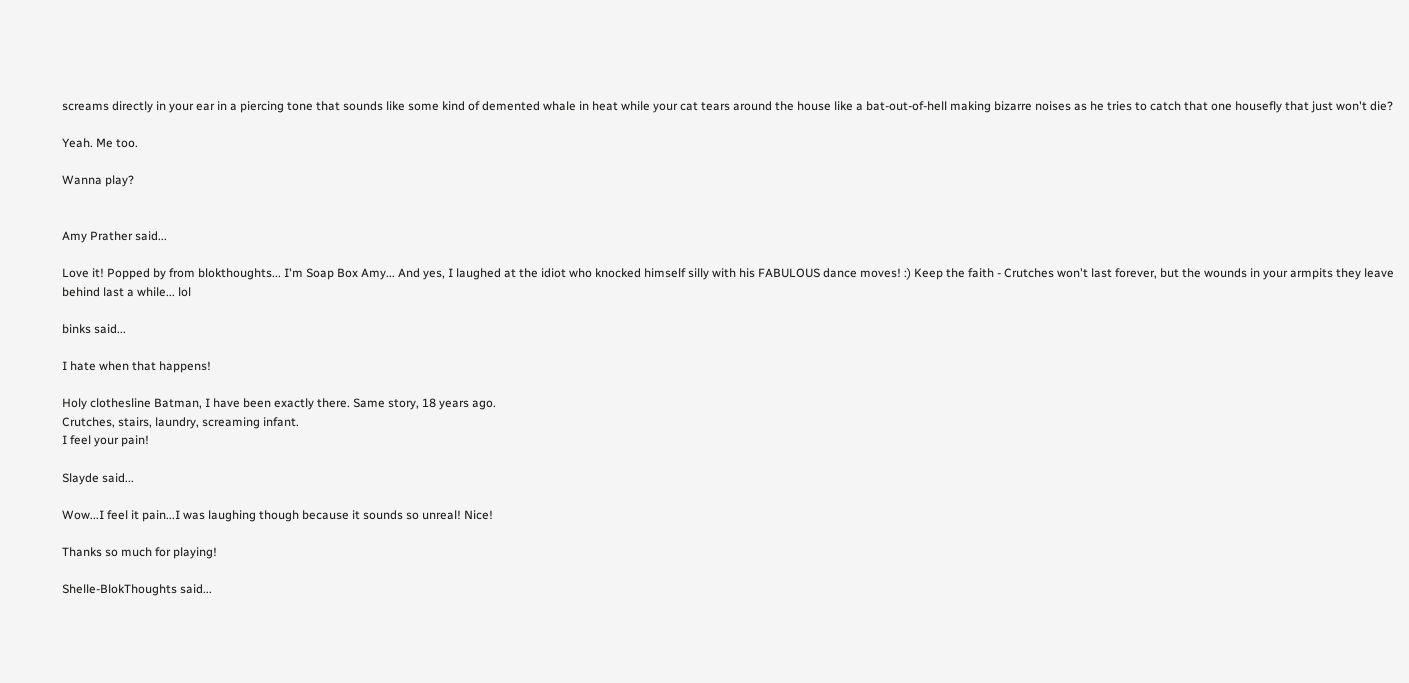screams directly in your ear in a piercing tone that sounds like some kind of demented whale in heat while your cat tears around the house like a bat-out-of-hell making bizarre noises as he tries to catch that one housefly that just won't die?

Yeah. Me too.

Wanna play?


Amy Prather said...

Love it! Popped by from blokthoughts... I'm Soap Box Amy... And yes, I laughed at the idiot who knocked himself silly with his FABULOUS dance moves! :) Keep the faith - Crutches won't last forever, but the wounds in your armpits they leave behind last a while... lol

binks said...

I hate when that happens!

Holy clothesline Batman, I have been exactly there. Same story, 18 years ago.
Crutches, stairs, laundry, screaming infant.
I feel your pain!

Slayde said...

Wow...I feel it pain...I was laughing though because it sounds so unreal! Nice!

Thanks so much for playing!

Shelle-BlokThoughts said...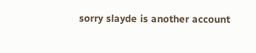sorry slayde is another account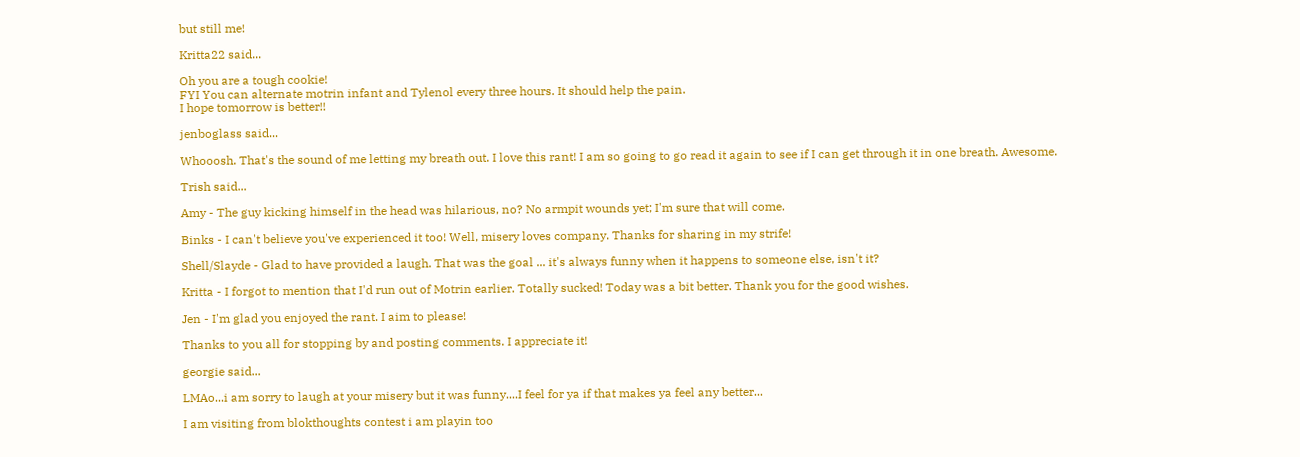but still me!

Kritta22 said...

Oh you are a tough cookie!
FYI You can alternate motrin infant and Tylenol every three hours. It should help the pain.
I hope tomorrow is better!!

jenboglass said...

Whooosh. That's the sound of me letting my breath out. I love this rant! I am so going to go read it again to see if I can get through it in one breath. Awesome.

Trish said...

Amy - The guy kicking himself in the head was hilarious, no? No armpit wounds yet; I'm sure that will come.

Binks - I can't believe you've experienced it too! Well, misery loves company. Thanks for sharing in my strife!

Shell/Slayde - Glad to have provided a laugh. That was the goal ... it's always funny when it happens to someone else, isn't it?

Kritta - I forgot to mention that I'd run out of Motrin earlier. Totally sucked! Today was a bit better. Thank you for the good wishes.

Jen - I'm glad you enjoyed the rant. I aim to please!

Thanks to you all for stopping by and posting comments. I appreciate it!

georgie said...

LMAo...i am sorry to laugh at your misery but it was funny....I feel for ya if that makes ya feel any better...

I am visiting from blokthoughts contest i am playin too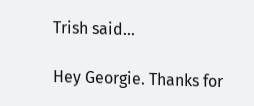Trish said...

Hey Georgie. Thanks for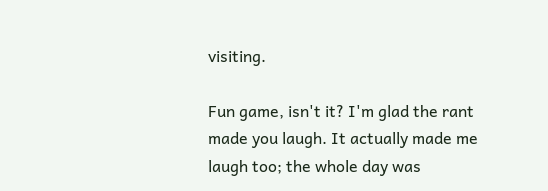visiting.

Fun game, isn't it? I'm glad the rant made you laugh. It actually made me laugh too; the whole day was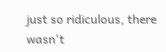just so ridiculous, there wasn't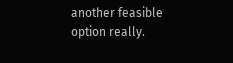another feasible option really.